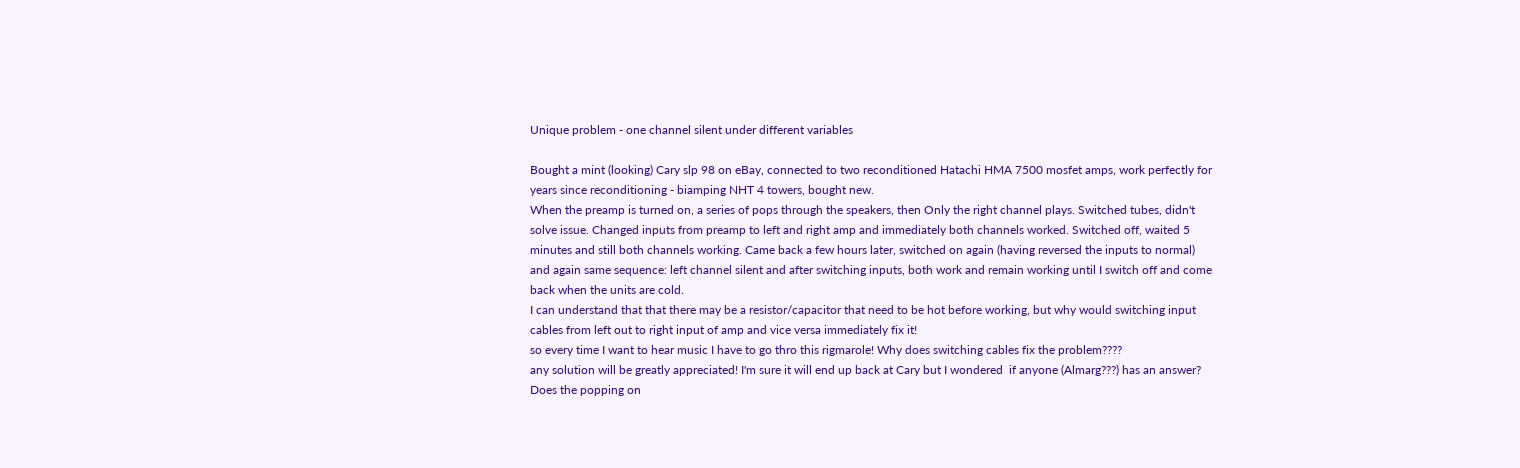Unique problem - one channel silent under different variables

Bought a mint (looking) Cary slp 98 on eBay, connected to two reconditioned Hatachi HMA 7500 mosfet amps, work perfectly for years since reconditioning - biamping NHT 4 towers, bought new.
When the preamp is turned on, a series of pops through the speakers, then Only the right channel plays. Switched tubes, didn't solve issue. Changed inputs from preamp to left and right amp and immediately both channels worked. Switched off, waited 5 minutes and still both channels working. Came back a few hours later, switched on again (having reversed the inputs to normal) and again same sequence: left channel silent and after switching inputs, both work and remain working until I switch off and come back when the units are cold.
I can understand that that there may be a resistor/capacitor that need to be hot before working, but why would switching input cables from left out to right input of amp and vice versa immediately fix it!
so every time I want to hear music I have to go thro this rigmarole! Why does switching cables fix the problem????
any solution will be greatly appreciated! I'm sure it will end up back at Cary but I wondered  if anyone (Almarg???) has an answer?  Does the popping on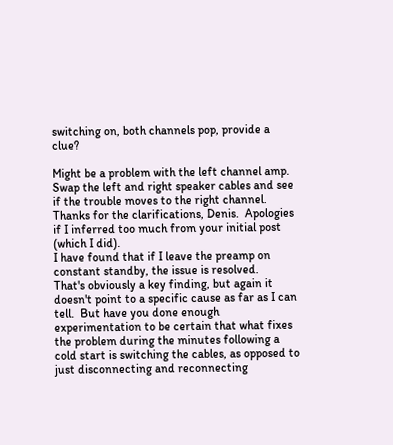switching on, both channels pop, provide a clue?

Might be a problem with the left channel amp. Swap the left and right speaker cables and see if the trouble moves to the right channel.
Thanks for the clarifications, Denis.  Apologies if I inferred too much from your initial post (which I did).
I have found that if I leave the preamp on constant standby, the issue is resolved.
That's obviously a key finding, but again it doesn't point to a specific cause as far as I can tell.  But have you done enough experimentation to be certain that what fixes the problem during the minutes following a cold start is switching the cables, as opposed to just disconnecting and reconnecting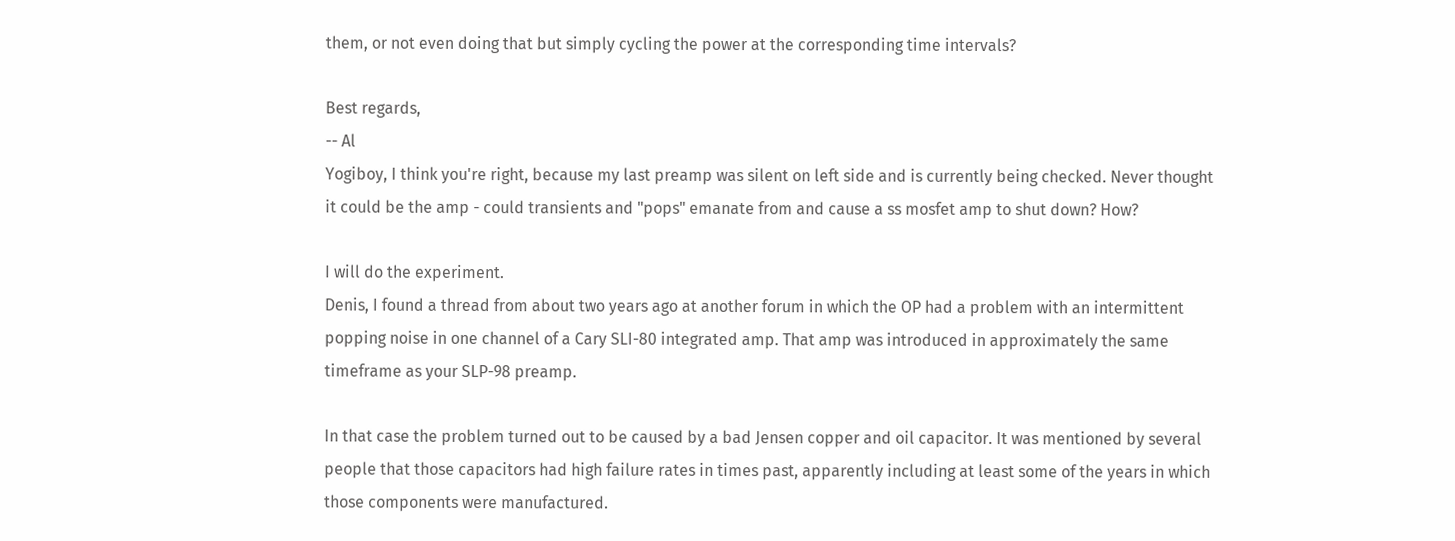them, or not even doing that but simply cycling the power at the corresponding time intervals?

Best regards,
-- Al
Yogiboy, I think you're right, because my last preamp was silent on left side and is currently being checked. Never thought it could be the amp - could transients and "pops" emanate from and cause a ss mosfet amp to shut down? How?

I will do the experiment.
Denis, I found a thread from about two years ago at another forum in which the OP had a problem with an intermittent popping noise in one channel of a Cary SLI-80 integrated amp. That amp was introduced in approximately the same timeframe as your SLP-98 preamp.

In that case the problem turned out to be caused by a bad Jensen copper and oil capacitor. It was mentioned by several people that those capacitors had high failure rates in times past, apparently including at least some of the years in which those components were manufactured.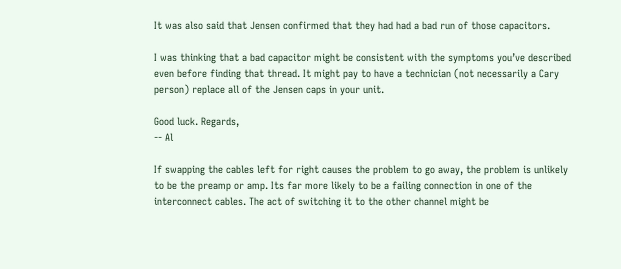It was also said that Jensen confirmed that they had had a bad run of those capacitors.

I was thinking that a bad capacitor might be consistent with the symptoms you’ve described even before finding that thread. It might pay to have a technician (not necessarily a Cary person) replace all of the Jensen caps in your unit.

Good luck. Regards,
-- Al

If swapping the cables left for right causes the problem to go away, the problem is unlikely to be the preamp or amp. Its far more likely to be a failing connection in one of the interconnect cables. The act of switching it to the other channel might be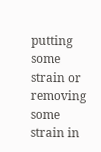putting some strain or removing some strain in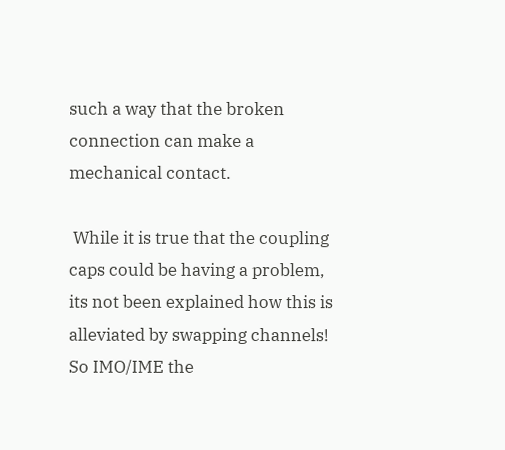such a way that the broken connection can make a mechanical contact.

 While it is true that the coupling caps could be having a problem, its not been explained how this is alleviated by swapping channels! So IMO/IME the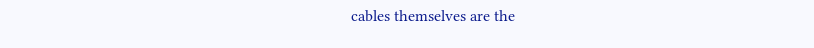cables themselves are the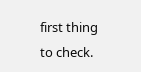first thing to check.